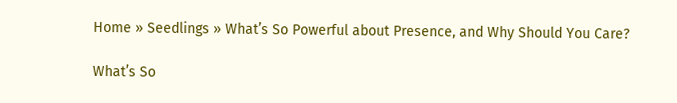Home » Seedlings » What’s So Powerful about Presence, and Why Should You Care?

What’s So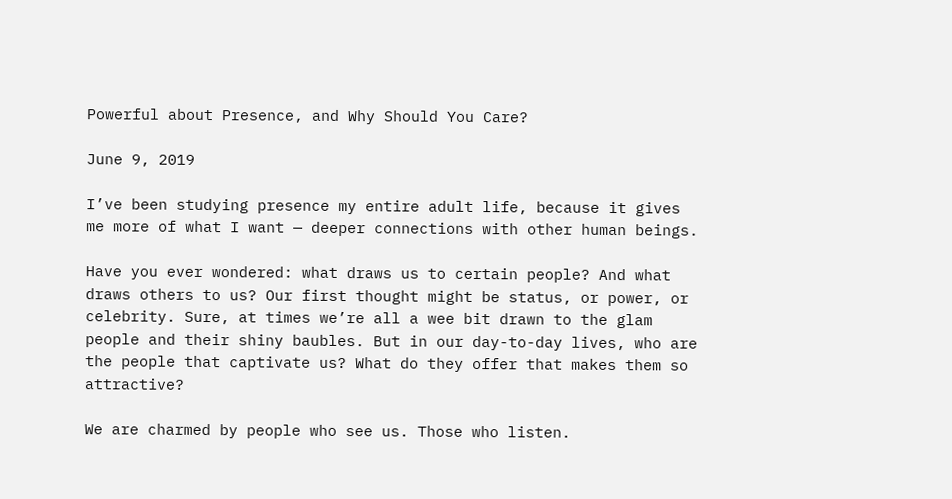Powerful about Presence, and Why Should You Care?

June 9, 2019

I’ve been studying presence my entire adult life, because it gives me more of what I want — deeper connections with other human beings.

Have you ever wondered: what draws us to certain people? And what draws others to us? Our first thought might be status, or power, or celebrity. Sure, at times we’re all a wee bit drawn to the glam people and their shiny baubles. But in our day-to-day lives, who are the people that captivate us? What do they offer that makes them so attractive?

We are charmed by people who see us. Those who listen.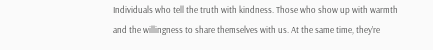Individuals who tell the truth with kindness. Those who show up with warmth and the willingness to share themselves with us. At the same time, they’re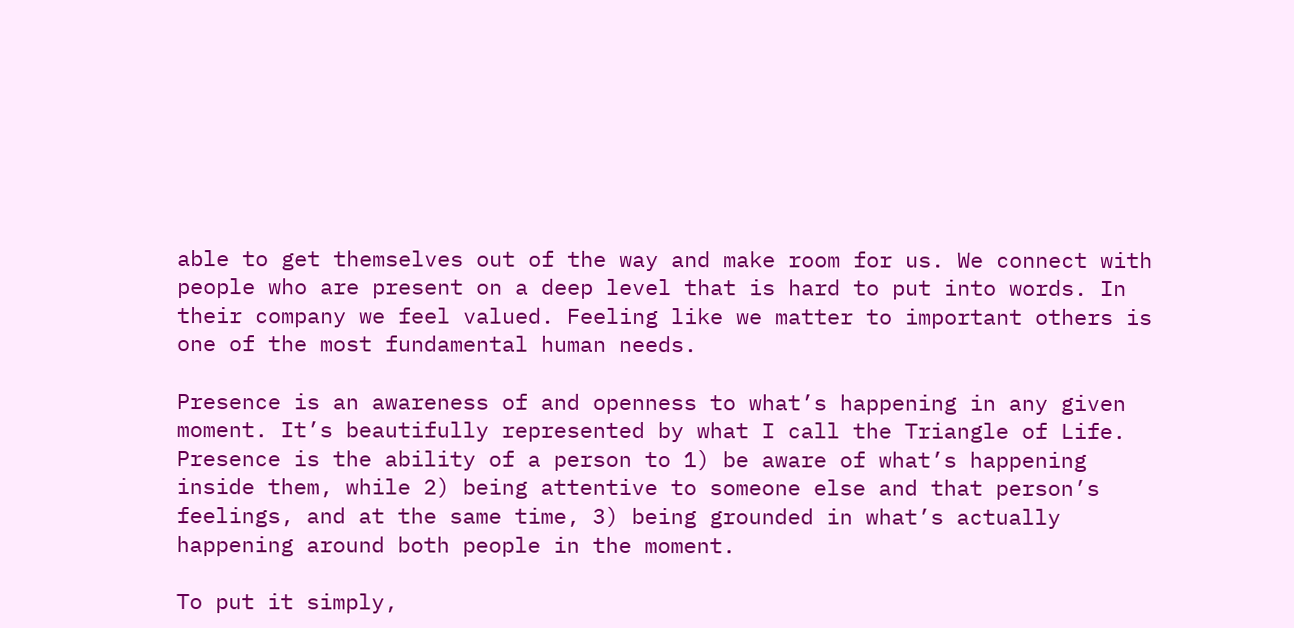able to get themselves out of the way and make room for us. We connect with people who are present on a deep level that is hard to put into words. In their company we feel valued. Feeling like we matter to important others is one of the most fundamental human needs.

Presence is an awareness of and openness to what’s happening in any given moment. It’s beautifully represented by what I call the Triangle of Life. Presence is the ability of a person to 1) be aware of what’s happening inside them, while 2) being attentive to someone else and that person’s feelings, and at the same time, 3) being grounded in what’s actually happening around both people in the moment.

To put it simply,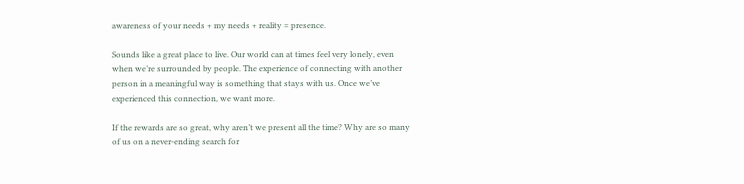awareness of your needs + my needs + reality = presence.

Sounds like a great place to live. Our world can at times feel very lonely, even when we’re surrounded by people. The experience of connecting with another person in a meaningful way is something that stays with us. Once we’ve experienced this connection, we want more.

If the rewards are so great, why aren’t we present all the time? Why are so many of us on a never-ending search for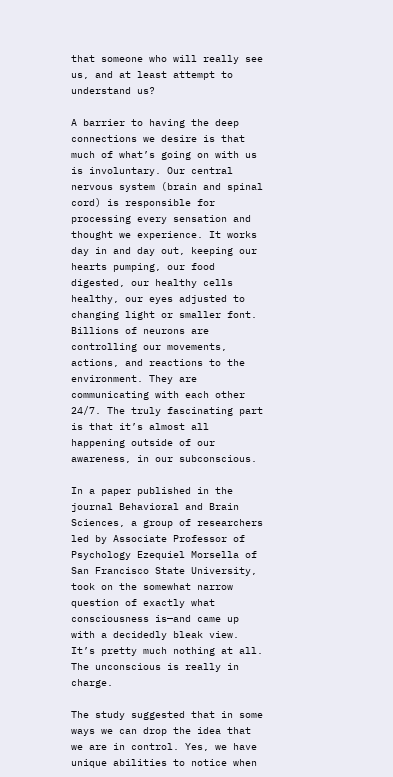that someone who will really see us, and at least attempt to understand us?

A barrier to having the deep connections we desire is that much of what’s going on with us is involuntary. Our central nervous system (brain and spinal cord) is responsible for processing every sensation and thought we experience. It works day in and day out, keeping our hearts pumping, our food digested, our healthy cells healthy, our eyes adjusted to changing light or smaller font. Billions of neurons are controlling our movements, actions, and reactions to the environment. They are communicating with each other 24/7. The truly fascinating part is that it’s almost all happening outside of our awareness, in our subconscious.

In a paper published in the journal Behavioral and Brain Sciences, a group of researchers led by Associate Professor of Psychology Ezequiel Morsella of San Francisco State University, took on the somewhat narrow question of exactly what consciousness is—and came up with a decidedly bleak view. It’s pretty much nothing at all. The unconscious is really in charge.

The study suggested that in some ways we can drop the idea that we are in control. Yes, we have unique abilities to notice when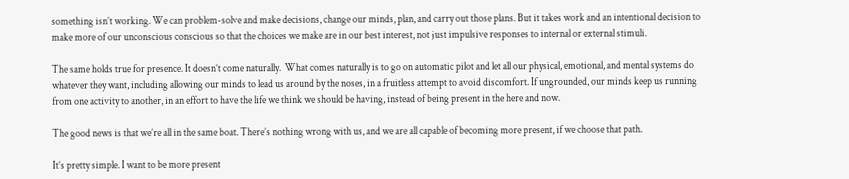something isn’t working. We can problem-solve and make decisions, change our minds, plan, and carry out those plans. But it takes work and an intentional decision to make more of our unconscious conscious so that the choices we make are in our best interest, not just impulsive responses to internal or external stimuli.

The same holds true for presence. It doesn’t come naturally.  What comes naturally is to go on automatic pilot and let all our physical, emotional, and mental systems do whatever they want, including allowing our minds to lead us around by the noses, in a fruitless attempt to avoid discomfort. If ungrounded, our minds keep us running from one activity to another, in an effort to have the life we think we should be having, instead of being present in the here and now.

The good news is that we’re all in the same boat. There’s nothing wrong with us, and we are all capable of becoming more present, if we choose that path.

It’s pretty simple. I want to be more present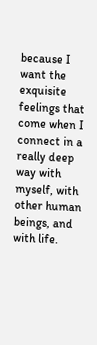because I want the exquisite feelings that come when I connect in a really deep way with myself, with other human beings, and with life.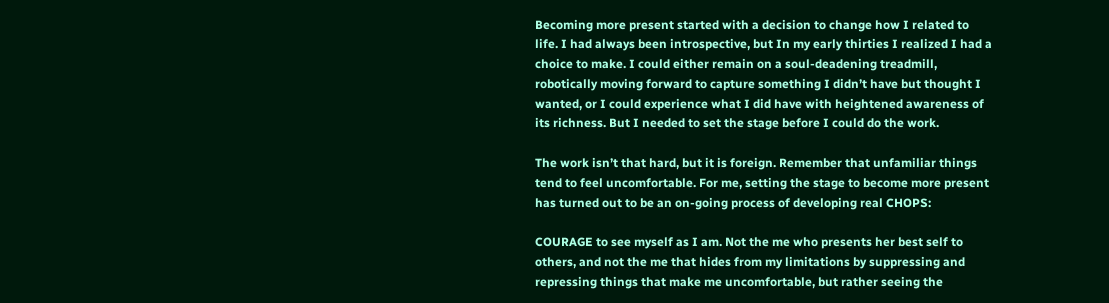Becoming more present started with a decision to change how I related to life. I had always been introspective, but In my early thirties I realized I had a choice to make. I could either remain on a soul-deadening treadmill, robotically moving forward to capture something I didn’t have but thought I wanted, or I could experience what I did have with heightened awareness of its richness. But I needed to set the stage before I could do the work.

The work isn’t that hard, but it is foreign. Remember that unfamiliar things tend to feel uncomfortable. For me, setting the stage to become more present has turned out to be an on-going process of developing real CHOPS:

COURAGE to see myself as I am. Not the me who presents her best self to others, and not the me that hides from my limitations by suppressing and repressing things that make me uncomfortable, but rather seeing the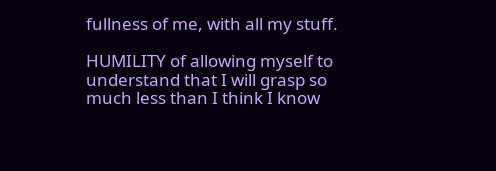fullness of me, with all my stuff.

HUMILITY of allowing myself to understand that I will grasp so much less than I think I know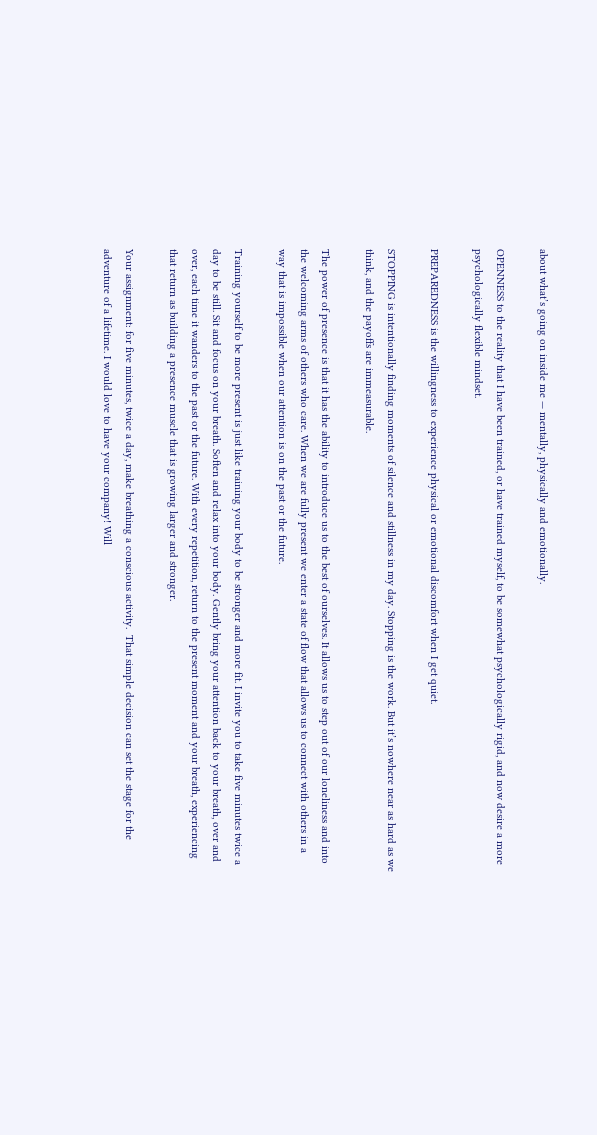about what’s going on inside me — mentally, physically and emotionally.

OPENNESS to the reality that I have been trained, or have trained myself, to be somewhat psychologically rigid, and now desire a more psychologically flexible mindset.

PREPAREDNESS is the willingness to experience physical or emotional discomfort when I get quiet.

STOPPING is intentionally finding moments of silence and stillness in my day. Stopping is the work. But it’s nowhere near as hard as we think, and the payoffs are immeasurable.

The power of presence is that it has the ability to introduce us to the best of ourselves. It allows us to step out of our loneliness and into the welcoming arms of others who care. When we are fully present we enter a state of flow that allows us to connect with others in a way that is impossible when our attention is on the past or the future.

Training yourself to be more present is just like training your body to be stronger and more fit. I invite you to take five minutes twice a day to be still. Sit and focus on your breath. Soften and relax into your body. Gently bring your attention back to your breath, over and over, each time it wanders to the past or the future. With every repetition, return to the present moment and your breath, experiencing that return as building a presence muscle that is growing larger and stronger.

Your assignment: for five minutes, twice a day, make breathing a conscious activity.  That simple decision can set the stage for the adventure of a lifetime. I would love to have your company! Will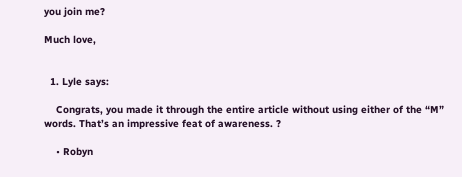you join me?

Much love,


  1. Lyle says:

    Congrats, you made it through the entire article without using either of the “M” words. That’s an impressive feat of awareness. ?

    • Robyn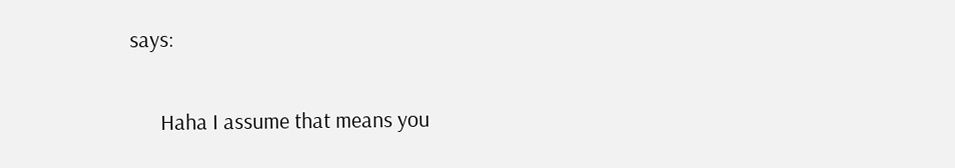says:

      Haha I assume that means you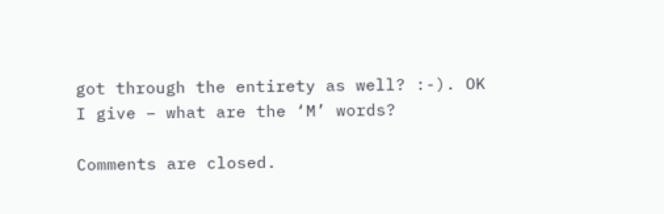got through the entirety as well? :-). OK I give – what are the ‘M’ words?

Comments are closed.